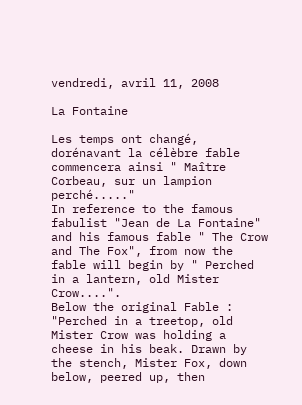vendredi, avril 11, 2008

La Fontaine

Les temps ont changé, dorénavant la célèbre fable commencera ainsi " Maître Corbeau, sur un lampion perché....."
In reference to the famous fabulist "Jean de La Fontaine" and his famous fable " The Crow and The Fox", from now the fable will begin by " Perched in a lantern, old Mister Crow....".
Below the original Fable :
"Perched in a treetop, old Mister Crow was holding a cheese in his beak. Drawn by the stench, Mister Fox, down below, peered up, then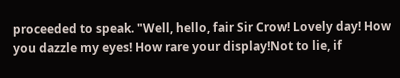proceeded to speak. "Well, hello, fair Sir Crow! Lovely day! How you dazzle my eyes! How rare your display!Not to lie, if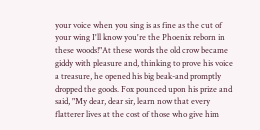your voice when you sing is as fine as the cut of your wing I'll know you're the Phoenix reborn in these woods!"At these words the old crow became giddy with pleasure and, thinking to prove his voice a treasure, he opened his big beak-and promptly dropped the goods. Fox pounced upon his prize and said, "My dear, dear sir, learn now that every flatterer lives at the cost of those who give him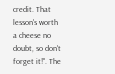credit. That lesson's worth a cheese no doubt, so don't forget it!". The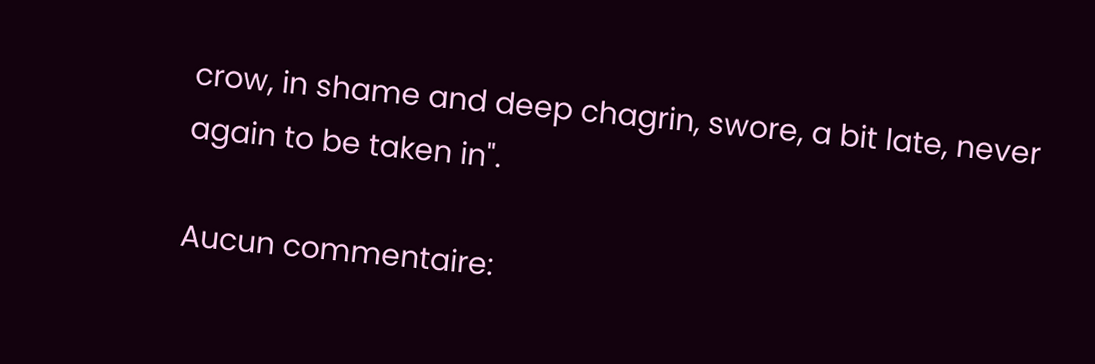crow, in shame and deep chagrin, swore, a bit late, never again to be taken in".

Aucun commentaire: